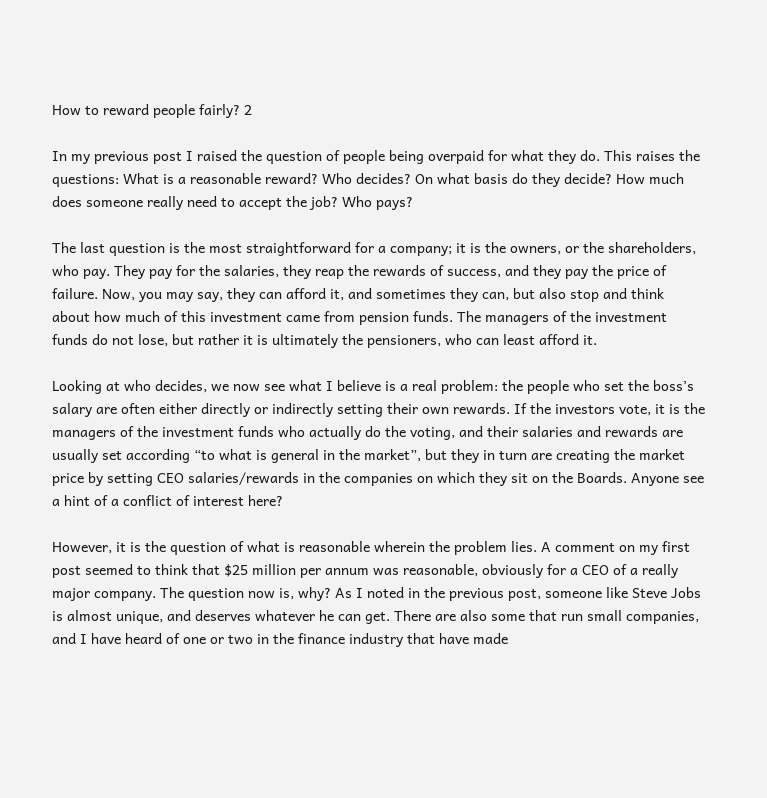How to reward people fairly? 2

In my previous post I raised the question of people being overpaid for what they do. This raises the questions: What is a reasonable reward? Who decides? On what basis do they decide? How much does someone really need to accept the job? Who pays?

The last question is the most straightforward for a company; it is the owners, or the shareholders, who pay. They pay for the salaries, they reap the rewards of success, and they pay the price of failure. Now, you may say, they can afford it, and sometimes they can, but also stop and think about how much of this investment came from pension funds. The managers of the investment funds do not lose, but rather it is ultimately the pensioners, who can least afford it.

Looking at who decides, we now see what I believe is a real problem: the people who set the boss’s salary are often either directly or indirectly setting their own rewards. If the investors vote, it is the managers of the investment funds who actually do the voting, and their salaries and rewards are usually set according “to what is general in the market”, but they in turn are creating the market price by setting CEO salaries/rewards in the companies on which they sit on the Boards. Anyone see a hint of a conflict of interest here?

However, it is the question of what is reasonable wherein the problem lies. A comment on my first post seemed to think that $25 million per annum was reasonable, obviously for a CEO of a really major company. The question now is, why? As I noted in the previous post, someone like Steve Jobs is almost unique, and deserves whatever he can get. There are also some that run small companies, and I have heard of one or two in the finance industry that have made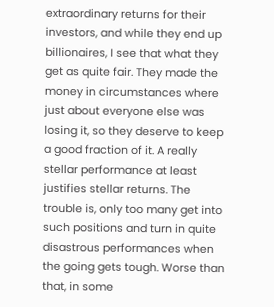extraordinary returns for their investors, and while they end up billionaires, I see that what they get as quite fair. They made the money in circumstances where just about everyone else was losing it, so they deserve to keep a good fraction of it. A really stellar performance at least justifies stellar returns. The trouble is, only too many get into such positions and turn in quite disastrous performances when the going gets tough. Worse than that, in some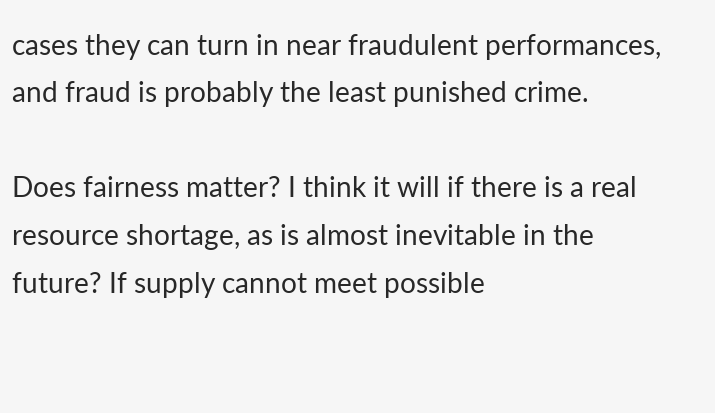cases they can turn in near fraudulent performances, and fraud is probably the least punished crime.

Does fairness matter? I think it will if there is a real resource shortage, as is almost inevitable in the future? If supply cannot meet possible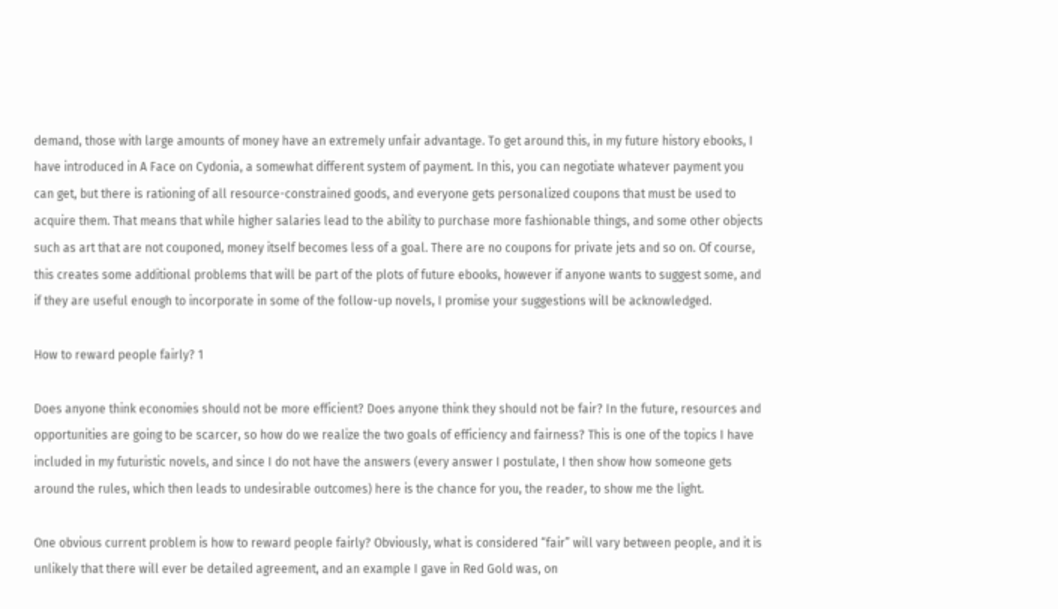demand, those with large amounts of money have an extremely unfair advantage. To get around this, in my future history ebooks, I have introduced in A Face on Cydonia, a somewhat different system of payment. In this, you can negotiate whatever payment you can get, but there is rationing of all resource-constrained goods, and everyone gets personalized coupons that must be used to acquire them. That means that while higher salaries lead to the ability to purchase more fashionable things, and some other objects such as art that are not couponed, money itself becomes less of a goal. There are no coupons for private jets and so on. Of course, this creates some additional problems that will be part of the plots of future ebooks, however if anyone wants to suggest some, and if they are useful enough to incorporate in some of the follow-up novels, I promise your suggestions will be acknowledged.

How to reward people fairly? 1

Does anyone think economies should not be more efficient? Does anyone think they should not be fair? In the future, resources and opportunities are going to be scarcer, so how do we realize the two goals of efficiency and fairness? This is one of the topics I have included in my futuristic novels, and since I do not have the answers (every answer I postulate, I then show how someone gets around the rules, which then leads to undesirable outcomes) here is the chance for you, the reader, to show me the light.

One obvious current problem is how to reward people fairly? Obviously, what is considered “fair” will vary between people, and it is unlikely that there will ever be detailed agreement, and an example I gave in Red Gold was, on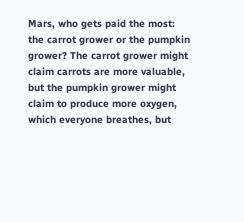Mars, who gets paid the most: the carrot grower or the pumpkin grower? The carrot grower might claim carrots are more valuable, but the pumpkin grower might claim to produce more oxygen, which everyone breathes, but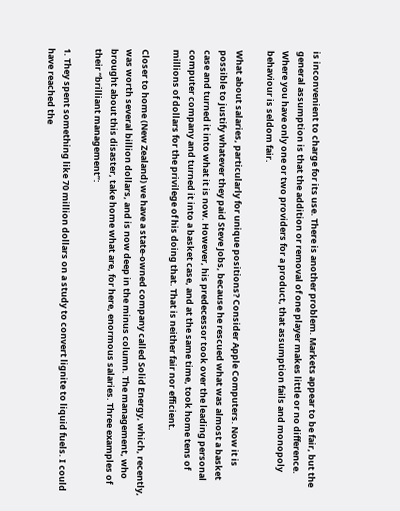is inconvenient to charge for its use. There is another problem. Markets appear to be fair, but the general assumption is that the addition or removal of one player makes little or no difference. Where you have only one or two providers for a product, that assumption fails and monopoly behaviour is seldom fair.

What about salaries, particularly for unique positions? Consider Apple Computers. Now it is possible to justify whatever they paid Steve Jobs, because he rescued what was almost a basket case and turned it into what it is now. However, his predecessor took over the leading personal computer company and turned it into a basket case, and at the same time, took home tens of millions of dollars for the privilege of his doing that. That is neither fair nor efficient.

Closer to home (New Zealand) we have a state-owned company called Solid Energy, which, recently, was worth several billion dollars, and is now deep in the minus column. The management, who brought about this disaster, take home what are, for here, enormous salaries. Three examples of their “brilliant management”:

1. They spent something like 70 million dollars on a study to convert lignite to liquid fuels. I could have reached the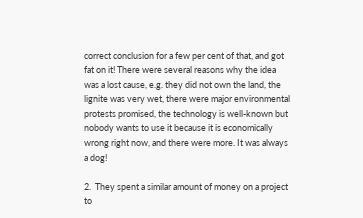correct conclusion for a few per cent of that, and got fat on it! There were several reasons why the idea was a lost cause, e.g. they did not own the land, the lignite was very wet, there were major environmental protests promised, the technology is well-known but nobody wants to use it because it is economically wrong right now, and there were more. It was always a dog!

2.  They spent a similar amount of money on a project to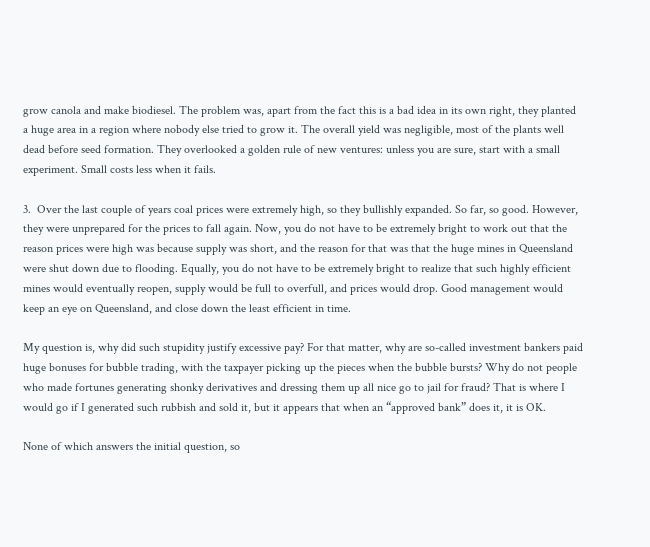grow canola and make biodiesel. The problem was, apart from the fact this is a bad idea in its own right, they planted a huge area in a region where nobody else tried to grow it. The overall yield was negligible, most of the plants well dead before seed formation. They overlooked a golden rule of new ventures: unless you are sure, start with a small experiment. Small costs less when it fails.

3.  Over the last couple of years coal prices were extremely high, so they bullishly expanded. So far, so good. However, they were unprepared for the prices to fall again. Now, you do not have to be extremely bright to work out that the reason prices were high was because supply was short, and the reason for that was that the huge mines in Queensland were shut down due to flooding. Equally, you do not have to be extremely bright to realize that such highly efficient mines would eventually reopen, supply would be full to overfull, and prices would drop. Good management would keep an eye on Queensland, and close down the least efficient in time.

My question is, why did such stupidity justify excessive pay? For that matter, why are so-called investment bankers paid huge bonuses for bubble trading, with the taxpayer picking up the pieces when the bubble bursts? Why do not people who made fortunes generating shonky derivatives and dressing them up all nice go to jail for fraud? That is where I would go if I generated such rubbish and sold it, but it appears that when an “approved bank” does it, it is OK.

None of which answers the initial question, so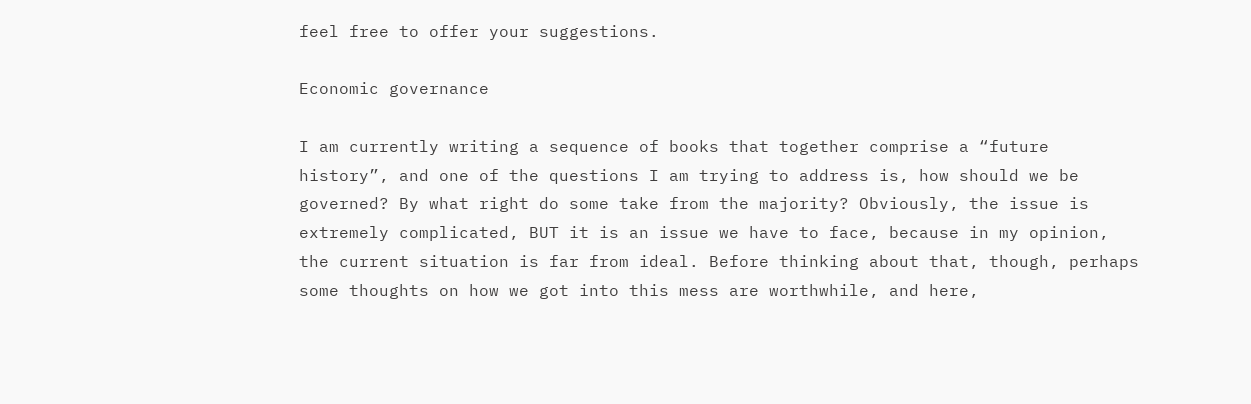feel free to offer your suggestions.

Economic governance

I am currently writing a sequence of books that together comprise a “future history”, and one of the questions I am trying to address is, how should we be governed? By what right do some take from the majority? Obviously, the issue is extremely complicated, BUT it is an issue we have to face, because in my opinion, the current situation is far from ideal. Before thinking about that, though, perhaps some thoughts on how we got into this mess are worthwhile, and here,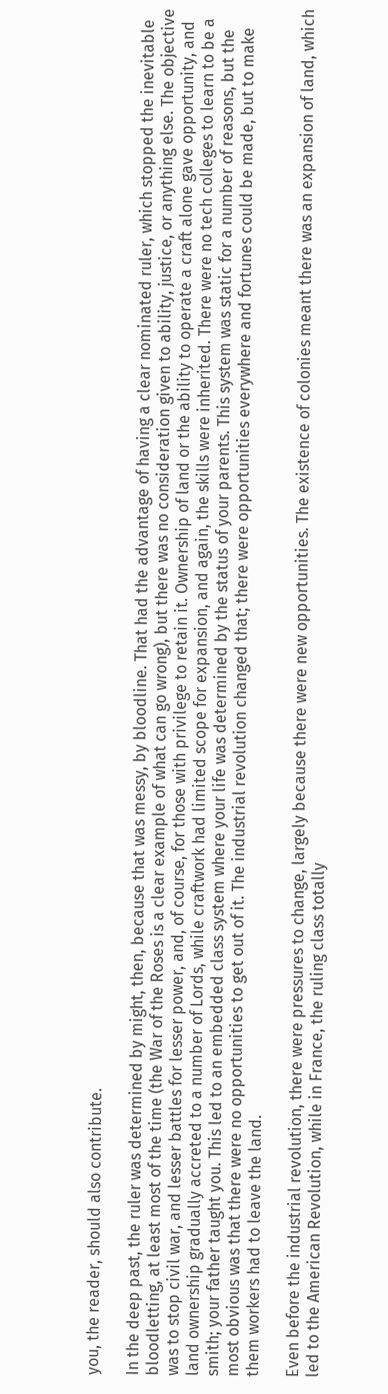you, the reader, should also contribute.

In the deep past, the ruler was determined by might, then, because that was messy, by bloodline. That had the advantage of having a clear nominated ruler, which stopped the inevitable bloodletting, at least most of the time (the War of the Roses is a clear example of what can go wrong), but there was no consideration given to ability, justice, or anything else. The objective was to stop civil war, and lesser battles for lesser power, and, of course, for those with privilege to retain it. Ownership of land or the ability to operate a craft alone gave opportunity, and land ownership gradually accreted to a number of Lords, while craftwork had limited scope for expansion, and again, the skills were inherited. There were no tech colleges to learn to be a smith; your father taught you. This led to an embedded class system where your life was determined by the status of your parents. This system was static for a number of reasons, but the most obvious was that there were no opportunities to get out of it. The industrial revolution changed that; there were opportunities everywhere and fortunes could be made, but to make them workers had to leave the land.

Even before the industrial revolution, there were pressures to change, largely because there were new opportunities. The existence of colonies meant there was an expansion of land, which led to the American Revolution, while in France, the ruling class totally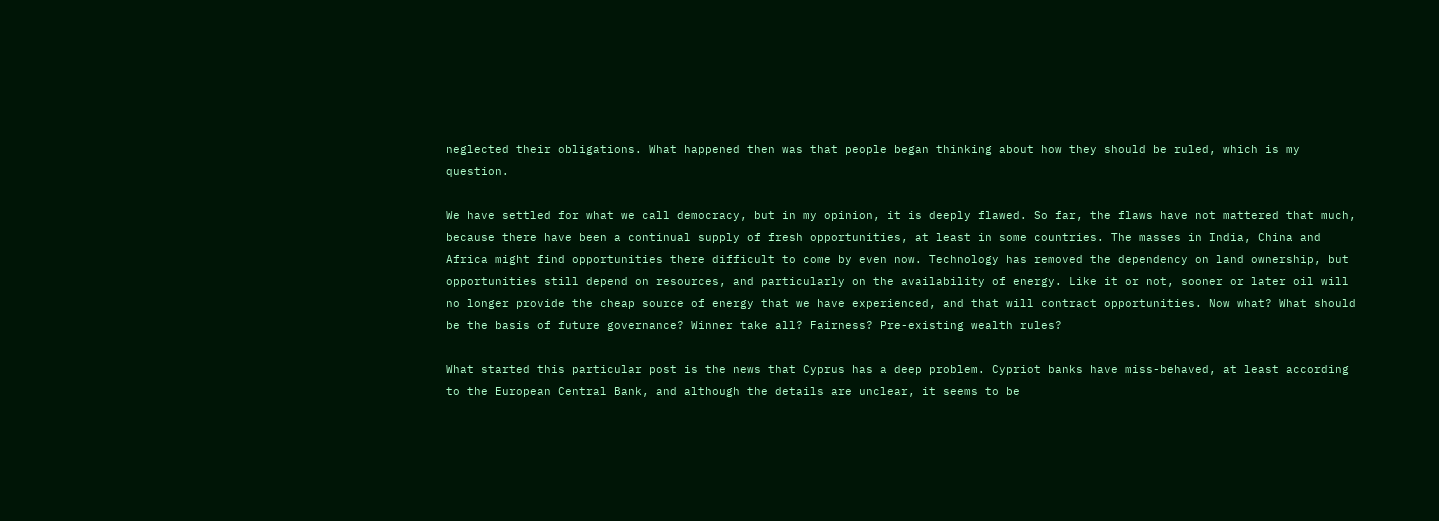neglected their obligations. What happened then was that people began thinking about how they should be ruled, which is my question.

We have settled for what we call democracy, but in my opinion, it is deeply flawed. So far, the flaws have not mattered that much, because there have been a continual supply of fresh opportunities, at least in some countries. The masses in India, China and Africa might find opportunities there difficult to come by even now. Technology has removed the dependency on land ownership, but opportunities still depend on resources, and particularly on the availability of energy. Like it or not, sooner or later oil will no longer provide the cheap source of energy that we have experienced, and that will contract opportunities. Now what? What should be the basis of future governance? Winner take all? Fairness? Pre-existing wealth rules?

What started this particular post is the news that Cyprus has a deep problem. Cypriot banks have miss-behaved, at least according to the European Central Bank, and although the details are unclear, it seems to be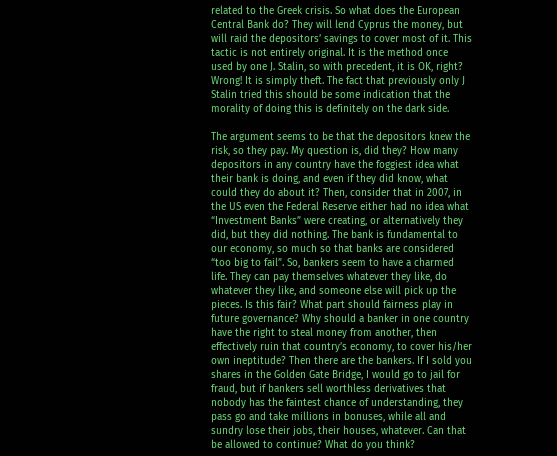related to the Greek crisis. So what does the European Central Bank do? They will lend Cyprus the money, but will raid the depositors’ savings to cover most of it. This tactic is not entirely original. It is the method once used by one J. Stalin, so with precedent, it is OK, right? Wrong! It is simply theft. The fact that previously only J Stalin tried this should be some indication that the morality of doing this is definitely on the dark side.

The argument seems to be that the depositors knew the risk, so they pay. My question is, did they? How many depositors in any country have the foggiest idea what their bank is doing, and even if they did know, what could they do about it? Then, consider that in 2007, in the US even the Federal Reserve either had no idea what “Investment Banks” were creating, or alternatively they did, but they did nothing. The bank is fundamental to our economy, so much so that banks are considered “too big to fail”. So, bankers seem to have a charmed life. They can pay themselves whatever they like, do whatever they like, and someone else will pick up the pieces. Is this fair? What part should fairness play in future governance? Why should a banker in one country have the right to steal money from another, then effectively ruin that country’s economy, to cover his/her own ineptitude? Then there are the bankers. If I sold you shares in the Golden Gate Bridge, I would go to jail for fraud, but if bankers sell worthless derivatives that nobody has the faintest chance of understanding, they pass go and take millions in bonuses, while all and sundry lose their jobs, their houses, whatever. Can that be allowed to continue? What do you think?